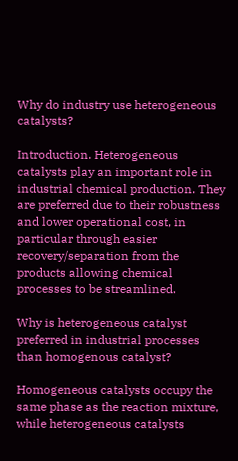Why do industry use heterogeneous catalysts?

Introduction. Heterogeneous catalysts play an important role in industrial chemical production. They are preferred due to their robustness and lower operational cost, in particular through easier recovery/separation from the products allowing chemical processes to be streamlined.

Why is heterogeneous catalyst preferred in industrial processes than homogenous catalyst?

Homogeneous catalysts occupy the same phase as the reaction mixture, while heterogeneous catalysts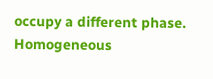occupy a different phase. Homogeneous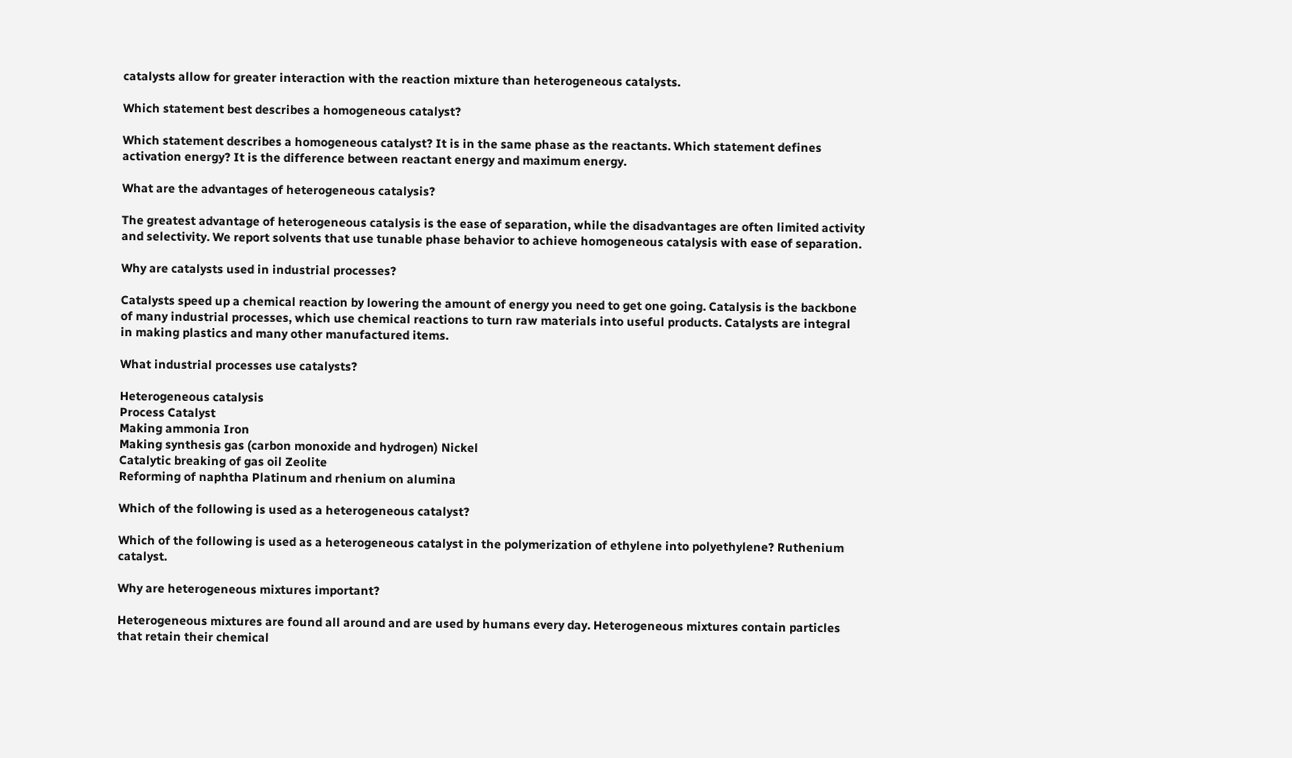catalysts allow for greater interaction with the reaction mixture than heterogeneous catalysts.

Which statement best describes a homogeneous catalyst?

Which statement describes a homogeneous catalyst? It is in the same phase as the reactants. Which statement defines activation energy? It is the difference between reactant energy and maximum energy.

What are the advantages of heterogeneous catalysis?

The greatest advantage of heterogeneous catalysis is the ease of separation, while the disadvantages are often limited activity and selectivity. We report solvents that use tunable phase behavior to achieve homogeneous catalysis with ease of separation.

Why are catalysts used in industrial processes?

Catalysts speed up a chemical reaction by lowering the amount of energy you need to get one going. Catalysis is the backbone of many industrial processes, which use chemical reactions to turn raw materials into useful products. Catalysts are integral in making plastics and many other manufactured items.

What industrial processes use catalysts?

Heterogeneous catalysis
Process Catalyst
Making ammonia Iron
Making synthesis gas (carbon monoxide and hydrogen) Nickel
Catalytic breaking of gas oil Zeolite
Reforming of naphtha Platinum and rhenium on alumina

Which of the following is used as a heterogeneous catalyst?

Which of the following is used as a heterogeneous catalyst in the polymerization of ethylene into polyethylene? Ruthenium catalyst.

Why are heterogeneous mixtures important?

Heterogeneous mixtures are found all around and are used by humans every day. Heterogeneous mixtures contain particles that retain their chemical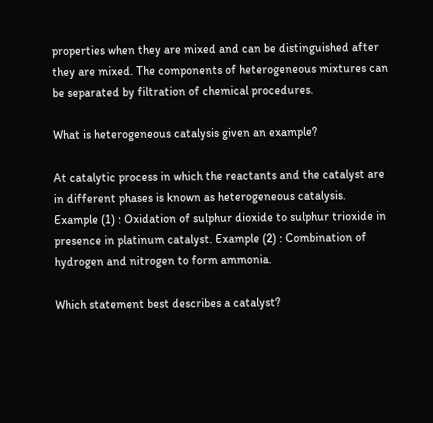properties when they are mixed and can be distinguished after they are mixed. The components of heterogeneous mixtures can be separated by filtration of chemical procedures.

What is heterogeneous catalysis given an example?

At catalytic process in which the reactants and the catalyst are in different phases is known as heterogeneous catalysis. Example (1) : Oxidation of sulphur dioxide to sulphur trioxide in presence in platinum catalyst. Example (2) : Combination of hydrogen and nitrogen to form ammonia.

Which statement best describes a catalyst?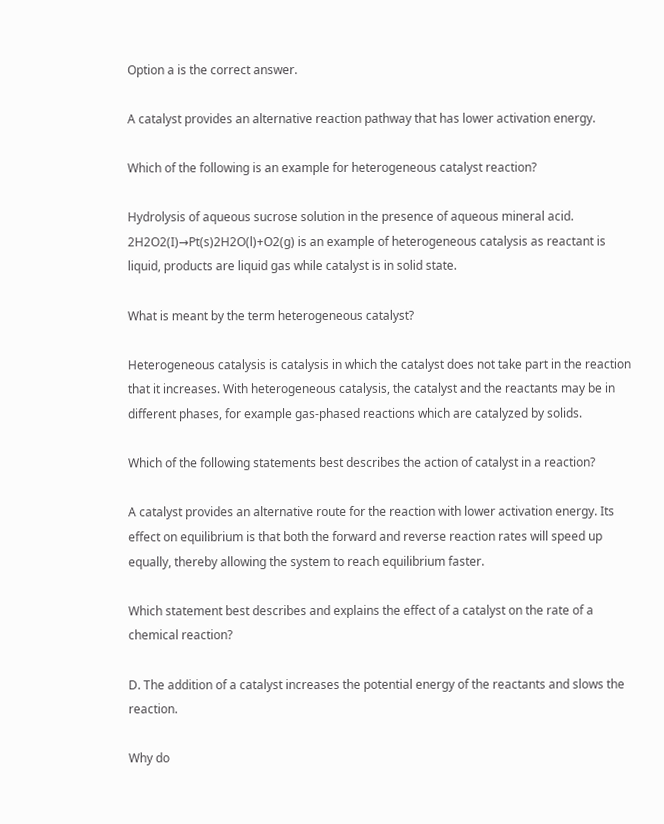Option a is the correct answer.

A catalyst provides an alternative reaction pathway that has lower activation energy.

Which of the following is an example for heterogeneous catalyst reaction?

Hydrolysis of aqueous sucrose solution in the presence of aqueous mineral acid. 2H2O2(I)→Pt(s)2H2O(l)+O2(g) is an example of heterogeneous catalysis as reactant is liquid, products are liquid gas while catalyst is in solid state.

What is meant by the term heterogeneous catalyst?

Heterogeneous catalysis is catalysis in which the catalyst does not take part in the reaction that it increases. With heterogeneous catalysis, the catalyst and the reactants may be in different phases, for example gas-phased reactions which are catalyzed by solids.

Which of the following statements best describes the action of catalyst in a reaction?

A catalyst provides an alternative route for the reaction with lower activation energy. Its effect on equilibrium is that both the forward and reverse reaction rates will speed up equally, thereby allowing the system to reach equilibrium faster.

Which statement best describes and explains the effect of a catalyst on the rate of a chemical reaction?

D. The addition of a catalyst increases the potential energy of the reactants and slows the reaction.

Why do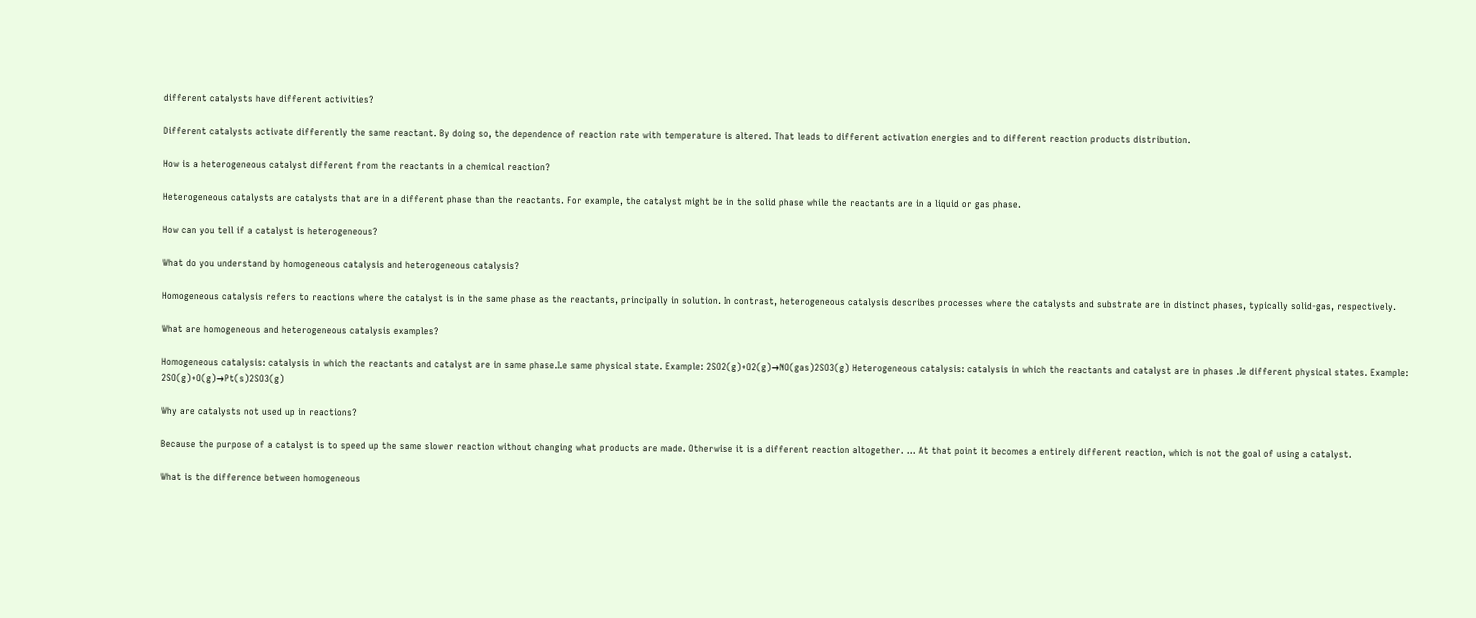different catalysts have different activities?

Different catalysts activate differently the same reactant. By doing so, the dependence of reaction rate with temperature is altered. That leads to different activation energies and to different reaction products distribution.

How is a heterogeneous catalyst different from the reactants in a chemical reaction?

Heterogeneous catalysts are catalysts that are in a different phase than the reactants. For example, the catalyst might be in the solid phase while the reactants are in a liquid or gas phase.

How can you tell if a catalyst is heterogeneous?

What do you understand by homogeneous catalysis and heterogeneous catalysis?

Homogeneous catalysis refers to reactions where the catalyst is in the same phase as the reactants, principally in solution. In contrast, heterogeneous catalysis describes processes where the catalysts and substrate are in distinct phases, typically solid-gas, respectively.

What are homogeneous and heterogeneous catalysis examples?

Homogeneous catalysis: catalysis in which the reactants and catalyst are in same phase.I.e same physical state. Example: 2SO2(g)+O2(g)→NO(gas)2SO3(g) Heterogeneous catalysis: catalysis in which the reactants and catalyst are in phases .Ie different physical states. Example: 2SO(g)+O(g)→Pt(s)2SO3(g)

Why are catalysts not used up in reactions?

Because the purpose of a catalyst is to speed up the same slower reaction without changing what products are made. Otherwise it is a different reaction altogether. … At that point it becomes a entirely different reaction, which is not the goal of using a catalyst.

What is the difference between homogeneous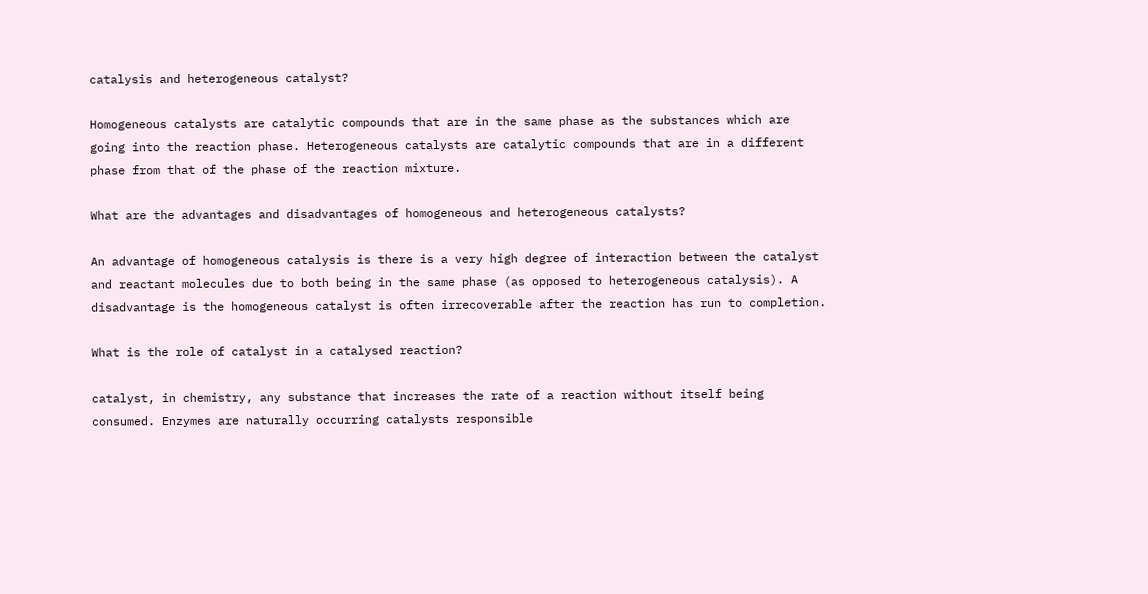catalysis and heterogeneous catalyst?

Homogeneous catalysts are catalytic compounds that are in the same phase as the substances which are going into the reaction phase. Heterogeneous catalysts are catalytic compounds that are in a different phase from that of the phase of the reaction mixture.

What are the advantages and disadvantages of homogeneous and heterogeneous catalysts?

An advantage of homogeneous catalysis is there is a very high degree of interaction between the catalyst and reactant molecules due to both being in the same phase (as opposed to heterogeneous catalysis). A disadvantage is the homogeneous catalyst is often irrecoverable after the reaction has run to completion.

What is the role of catalyst in a catalysed reaction?

catalyst, in chemistry, any substance that increases the rate of a reaction without itself being consumed. Enzymes are naturally occurring catalysts responsible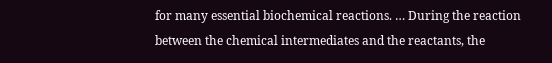for many essential biochemical reactions. … During the reaction between the chemical intermediates and the reactants, the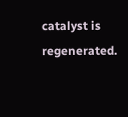catalyst is regenerated.